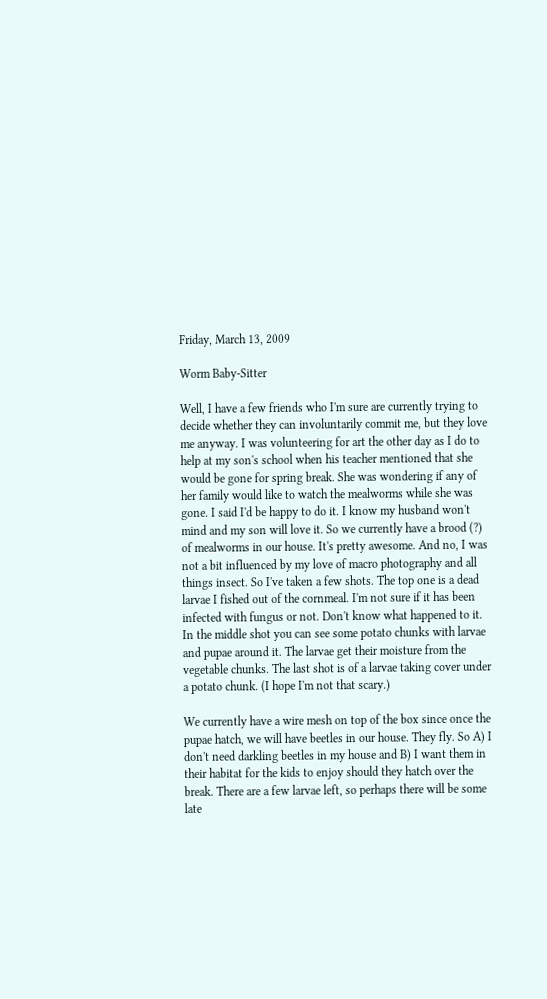Friday, March 13, 2009

Worm Baby-Sitter

Well, I have a few friends who I'm sure are currently trying to decide whether they can involuntarily commit me, but they love me anyway. I was volunteering for art the other day as I do to help at my son's school when his teacher mentioned that she would be gone for spring break. She was wondering if any of her family would like to watch the mealworms while she was gone. I said I'd be happy to do it. I know my husband won't mind and my son will love it. So we currently have a brood (?) of mealworms in our house. It's pretty awesome. And no, I was not a bit influenced by my love of macro photography and all things insect. So I've taken a few shots. The top one is a dead larvae I fished out of the cornmeal. I'm not sure if it has been infected with fungus or not. Don't know what happened to it. In the middle shot you can see some potato chunks with larvae and pupae around it. The larvae get their moisture from the vegetable chunks. The last shot is of a larvae taking cover under a potato chunk. (I hope I'm not that scary.)

We currently have a wire mesh on top of the box since once the pupae hatch, we will have beetles in our house. They fly. So A) I don't need darkling beetles in my house and B) I want them in their habitat for the kids to enjoy should they hatch over the break. There are a few larvae left, so perhaps there will be some late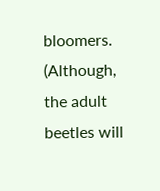bloomers. (Although, the adult beetles will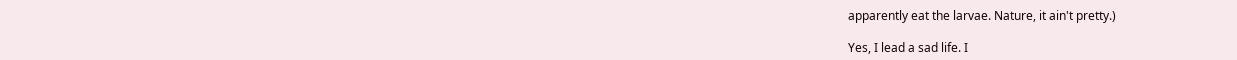apparently eat the larvae. Nature, it ain't pretty.)

Yes, I lead a sad life. I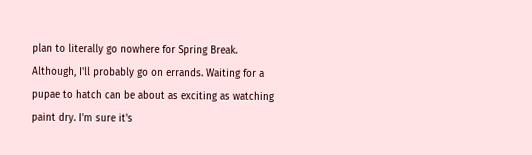plan to literally go nowhere for Spring Break. Although, I'll probably go on errands. Waiting for a pupae to hatch can be about as exciting as watching paint dry. I'm sure it's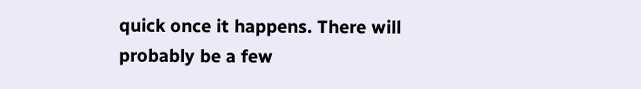quick once it happens. There will probably be a few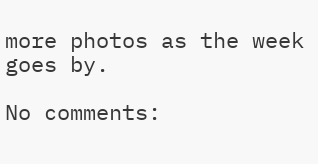more photos as the week goes by.

No comments: